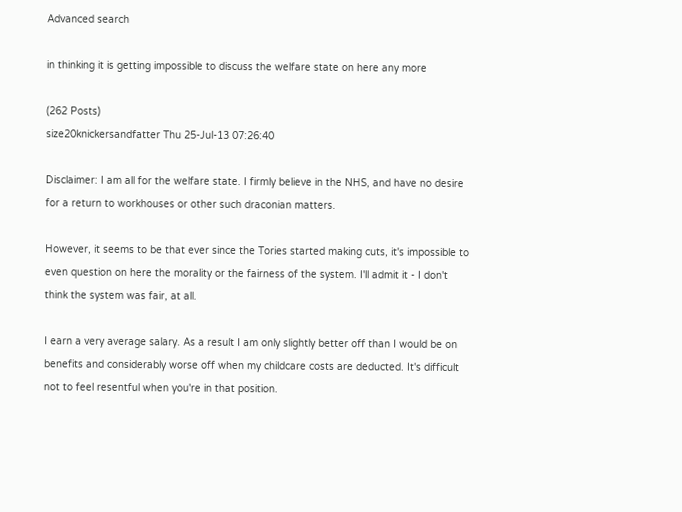Advanced search

in thinking it is getting impossible to discuss the welfare state on here any more

(262 Posts)
size20knickersandfatter Thu 25-Jul-13 07:26:40

Disclaimer: I am all for the welfare state. I firmly believe in the NHS, and have no desire for a return to workhouses or other such draconian matters.

However, it seems to be that ever since the Tories started making cuts, it's impossible to even question on here the morality or the fairness of the system. I'll admit it - I don't think the system was fair, at all.

I earn a very average salary. As a result I am only slightly better off than I would be on benefits and considerably worse off when my childcare costs are deducted. It's difficult not to feel resentful when you're in that position.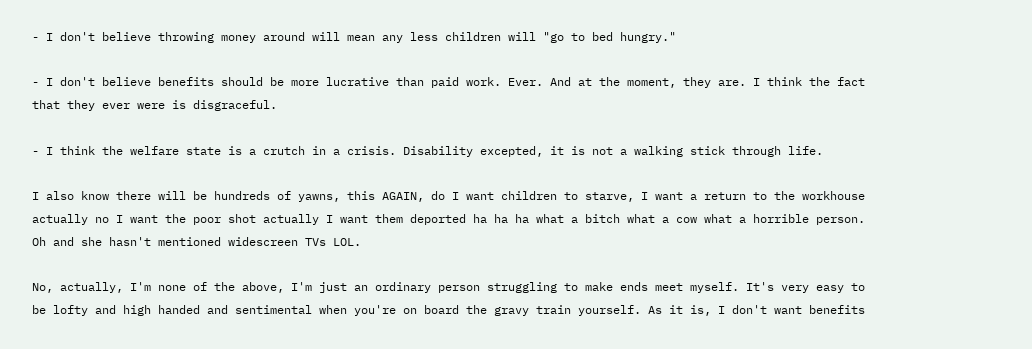- I don't believe throwing money around will mean any less children will "go to bed hungry."

- I don't believe benefits should be more lucrative than paid work. Ever. And at the moment, they are. I think the fact that they ever were is disgraceful.

- I think the welfare state is a crutch in a crisis. Disability excepted, it is not a walking stick through life.

I also know there will be hundreds of yawns, this AGAIN, do I want children to starve, I want a return to the workhouse actually no I want the poor shot actually I want them deported ha ha ha what a bitch what a cow what a horrible person. Oh and she hasn't mentioned widescreen TVs LOL.

No, actually, I'm none of the above, I'm just an ordinary person struggling to make ends meet myself. It's very easy to be lofty and high handed and sentimental when you're on board the gravy train yourself. As it is, I don't want benefits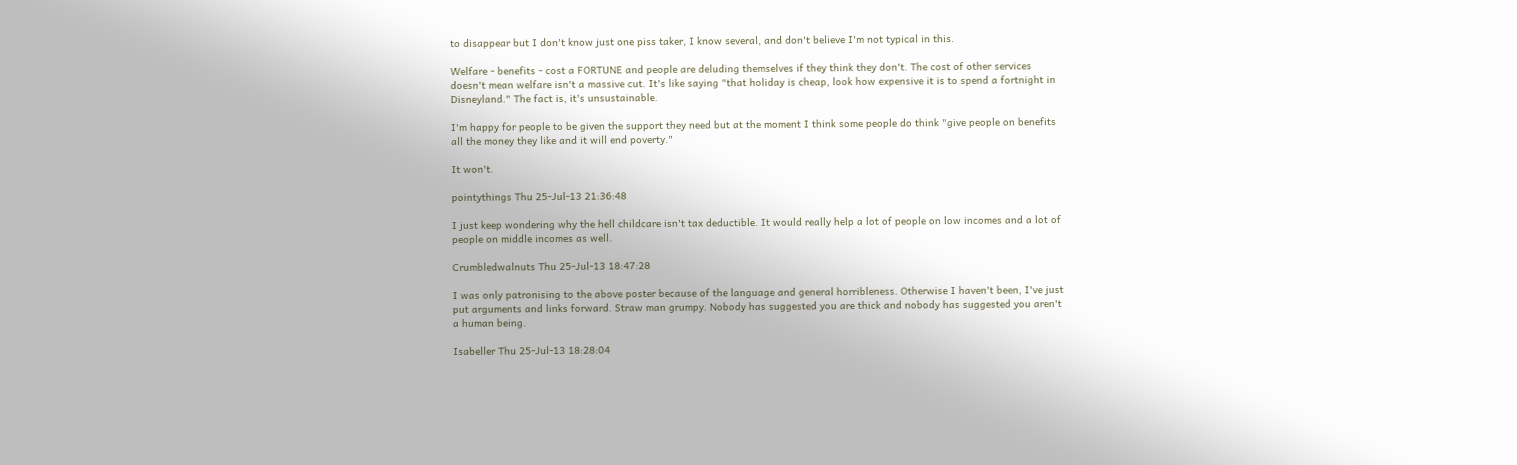to disappear but I don't know just one piss taker, I know several, and don't believe I'm not typical in this.

Welfare - benefits - cost a FORTUNE and people are deluding themselves if they think they don't. The cost of other services doesn't mean welfare isn't a massive cut. It's like saying "that holiday is cheap, look how expensive it is to spend a fortnight in Disneyland." The fact is, it's unsustainable.

I'm happy for people to be given the support they need but at the moment I think some people do think "give people on benefits all the money they like and it will end poverty."

It won't.

pointythings Thu 25-Jul-13 21:36:48

I just keep wondering why the hell childcare isn't tax deductible. It would really help a lot of people on low incomes and a lot of people on middle incomes as well.

Crumbledwalnuts Thu 25-Jul-13 18:47:28

I was only patronising to the above poster because of the language and general horribleness. Otherwise I haven't been, I've just put arguments and links forward. Straw man grumpy. Nobody has suggested you are thick and nobody has suggested you aren't a human being.

Isabeller Thu 25-Jul-13 18:28:04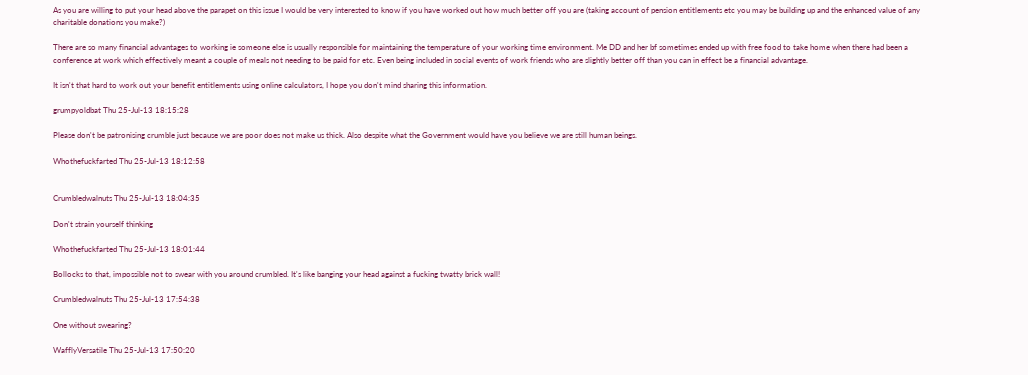As you are willing to put your head above the parapet on this issue I would be very interested to know if you have worked out how much better off you are (taking account of pension entitlements etc you may be building up and the enhanced value of any charitable donations you make?)

There are so many financial advantages to working ie someone else is usually responsible for maintaining the temperature of your working time environment. Me DD and her bf sometimes ended up with free food to take home when there had been a conference at work which effectively meant a couple of meals not needing to be paid for etc. Even being included in social events of work friends who are slightly better off than you can in effect be a financial advantage.

It isn't that hard to work out your benefit entitlements using online calculators, I hope you don't mind sharing this information.

grumpyoldbat Thu 25-Jul-13 18:15:28

Please don't be patronising crumble just because we are poor does not make us thick. Also despite what the Government would have you believe we are still human beings.

Whothefuckfarted Thu 25-Jul-13 18:12:58


Crumbledwalnuts Thu 25-Jul-13 18:04:35

Don't strain yourself thinking

Whothefuckfarted Thu 25-Jul-13 18:01:44

Bollocks to that, impossible not to swear with you around crumbled. It's like banging your head against a fucking twatty brick wall!

Crumbledwalnuts Thu 25-Jul-13 17:54:38

One without swearing?

WafflyVersatile Thu 25-Jul-13 17:50:20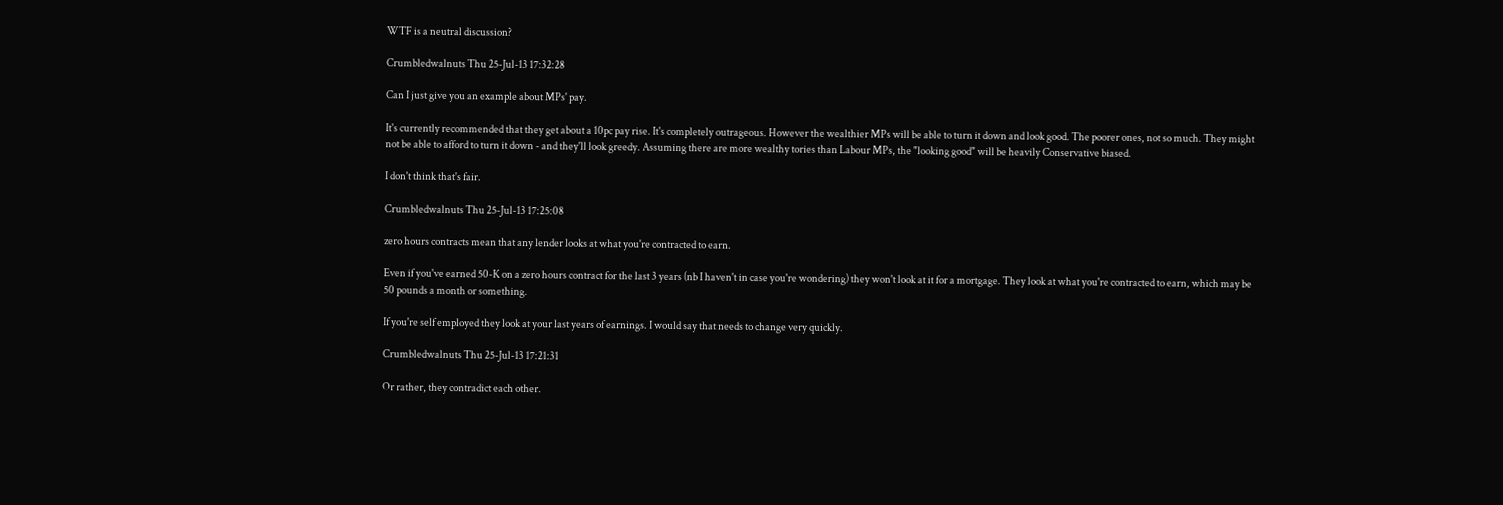WTF is a neutral discussion?

Crumbledwalnuts Thu 25-Jul-13 17:32:28

Can I just give you an example about MPs' pay.

It's currently recommended that they get about a 10pc pay rise. It's completely outrageous. However the wealthier MPs will be able to turn it down and look good. The poorer ones, not so much. They might not be able to afford to turn it down - and they'll look greedy. Assuming there are more wealthy tories than Labour MPs, the "looking good" will be heavily Conservative biased.

I don't think that's fair.

Crumbledwalnuts Thu 25-Jul-13 17:25:08

zero hours contracts mean that any lender looks at what you're contracted to earn.

Even if you've earned 50-K on a zero hours contract for the last 3 years (nb I haven't in case you're wondering) they won't look at it for a mortgage. They look at what you're contracted to earn, which may be 50 pounds a month or something.

If you're self employed they look at your last years of earnings. I would say that needs to change very quickly.

Crumbledwalnuts Thu 25-Jul-13 17:21:31

Or rather, they contradict each other.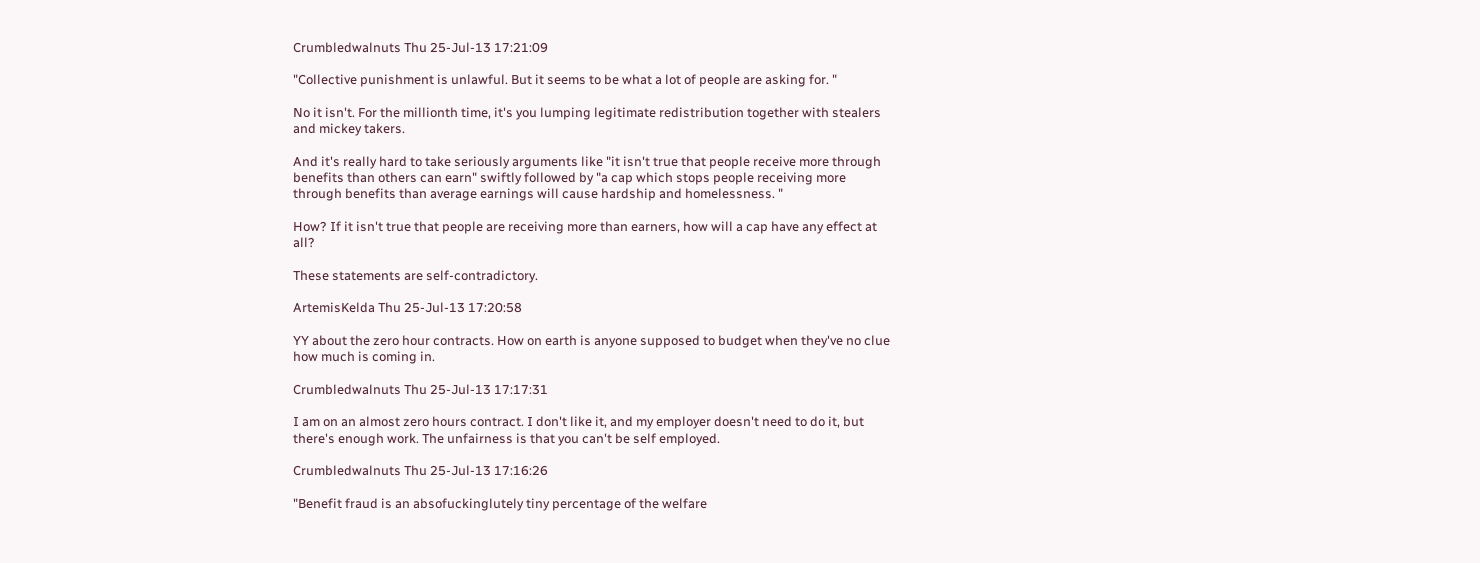Crumbledwalnuts Thu 25-Jul-13 17:21:09

"Collective punishment is unlawful. But it seems to be what a lot of people are asking for. "

No it isn't. For the millionth time, it's you lumping legitimate redistribution together with stealers and mickey takers.

And it's really hard to take seriously arguments like "it isn't true that people receive more through benefits than others can earn" swiftly followed by "a cap which stops people receiving more through benefits than average earnings will cause hardship and homelessness. "

How? If it isn't true that people are receiving more than earners, how will a cap have any effect at all?

These statements are self-contradictory.

ArtemisKelda Thu 25-Jul-13 17:20:58

YY about the zero hour contracts. How on earth is anyone supposed to budget when they've no clue how much is coming in.

Crumbledwalnuts Thu 25-Jul-13 17:17:31

I am on an almost zero hours contract. I don't like it, and my employer doesn't need to do it, but there's enough work. The unfairness is that you can't be self employed.

Crumbledwalnuts Thu 25-Jul-13 17:16:26

"Benefit fraud is an absofuckinglutely tiny percentage of the welfare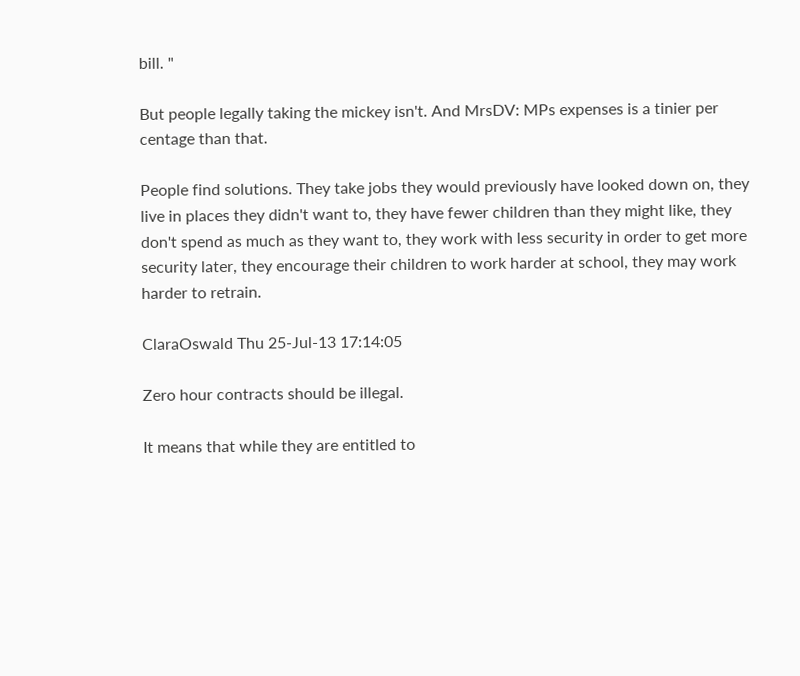bill. "

But people legally taking the mickey isn't. And MrsDV: MPs expenses is a tinier per centage than that.

People find solutions. They take jobs they would previously have looked down on, they live in places they didn't want to, they have fewer children than they might like, they don't spend as much as they want to, they work with less security in order to get more security later, they encourage their children to work harder at school, they may work harder to retrain.

ClaraOswald Thu 25-Jul-13 17:14:05

Zero hour contracts should be illegal.

It means that while they are entitled to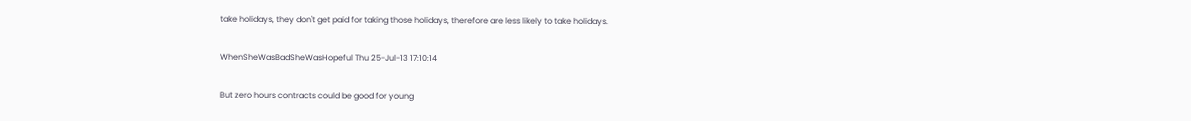take holidays, they don't get paid for taking those holidays, therefore are less likely to take holidays.

WhenSheWasBadSheWasHopeful Thu 25-Jul-13 17:10:14

But zero hours contracts could be good for young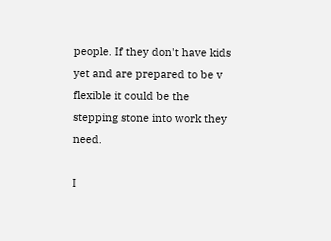people. If they don't have kids yet and are prepared to be v flexible it could be the stepping stone into work they need.

I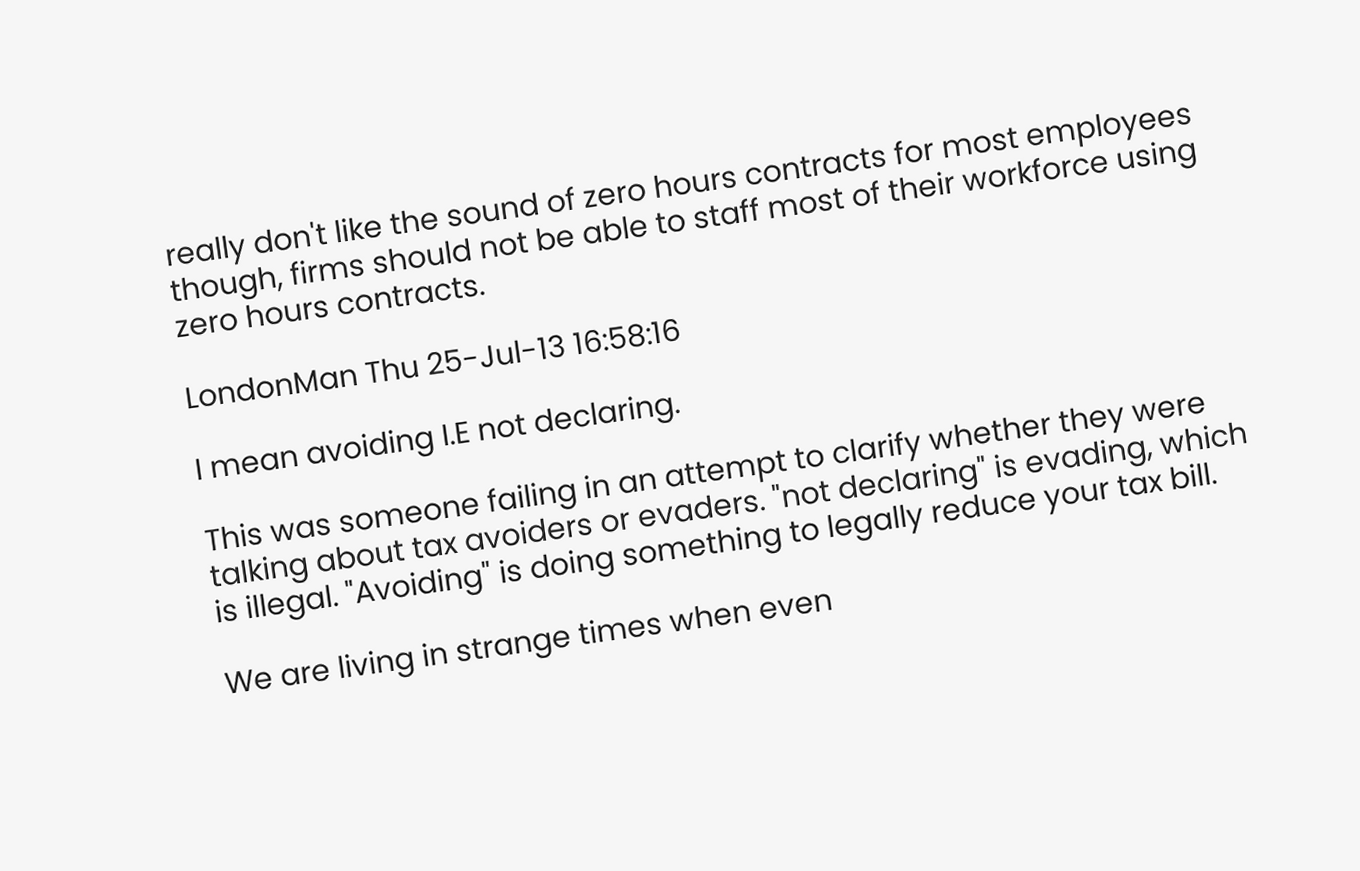really don't like the sound of zero hours contracts for most employees though, firms should not be able to staff most of their workforce using zero hours contracts.

LondonMan Thu 25-Jul-13 16:58:16

I mean avoiding I.E not declaring.

This was someone failing in an attempt to clarify whether they were talking about tax avoiders or evaders. "not declaring" is evading, which is illegal. "Avoiding" is doing something to legally reduce your tax bill.

We are living in strange times when even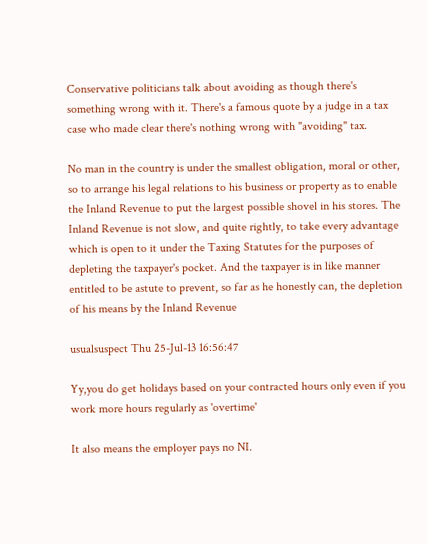Conservative politicians talk about avoiding as though there's something wrong with it. There's a famous quote by a judge in a tax case who made clear there's nothing wrong with "avoiding" tax.

No man in the country is under the smallest obligation, moral or other, so to arrange his legal relations to his business or property as to enable the Inland Revenue to put the largest possible shovel in his stores. The Inland Revenue is not slow, and quite rightly, to take every advantage which is open to it under the Taxing Statutes for the purposes of depleting the taxpayer's pocket. And the taxpayer is in like manner entitled to be astute to prevent, so far as he honestly can, the depletion of his means by the Inland Revenue

usualsuspect Thu 25-Jul-13 16:56:47

Yy,you do get holidays based on your contracted hours only even if you work more hours regularly as 'overtime'

It also means the employer pays no NI.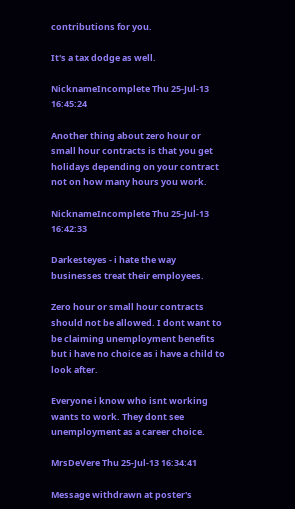contributions for you.

It's a tax dodge as well.

NicknameIncomplete Thu 25-Jul-13 16:45:24

Another thing about zero hour or small hour contracts is that you get holidays depending on your contract not on how many hours you work.

NicknameIncomplete Thu 25-Jul-13 16:42:33

Darkesteyes - i hate the way businesses treat their employees.

Zero hour or small hour contracts should not be allowed. I dont want to be claiming unemployment benefits but i have no choice as i have a child to look after.

Everyone i know who isnt working wants to work. They dont see unemployment as a career choice.

MrsDeVere Thu 25-Jul-13 16:34:41

Message withdrawn at poster's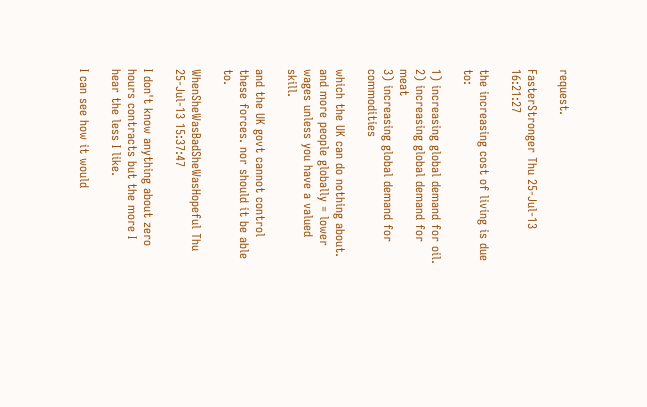request.

FasterStronger Thu 25-Jul-13 16:21:27

the increasing cost of living is due to:

1) increasing global demand for oil.
2) increasing global demand for meat
3) increasing global demand for commodities

which the UK can do nothing about. and more people globally = lower wages unless you have a valued skill.

and the UK govt cannot control these forces. nor should it be able to.

WhenSheWasBadSheWasHopeful Thu 25-Jul-13 15:37:47

I don't know anything about zero hours contracts but the more I hear the less I like.

I can see how it would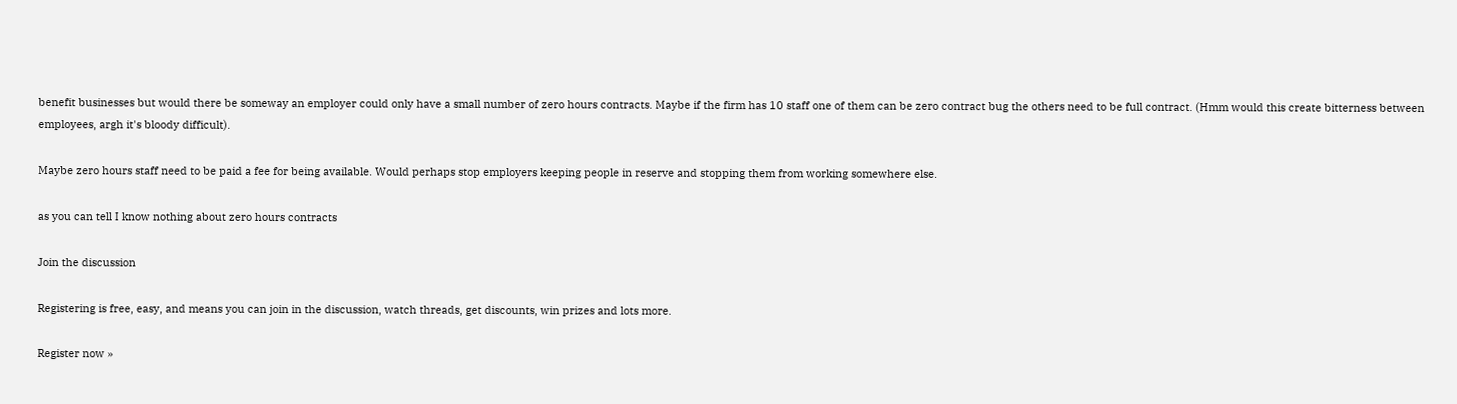benefit businesses but would there be someway an employer could only have a small number of zero hours contracts. Maybe if the firm has 10 staff one of them can be zero contract bug the others need to be full contract. (Hmm would this create bitterness between employees, argh it's bloody difficult).

Maybe zero hours staff need to be paid a fee for being available. Would perhaps stop employers keeping people in reserve and stopping them from working somewhere else.

as you can tell I know nothing about zero hours contracts

Join the discussion

Registering is free, easy, and means you can join in the discussion, watch threads, get discounts, win prizes and lots more.

Register now »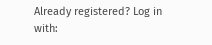Already registered? Log in with: